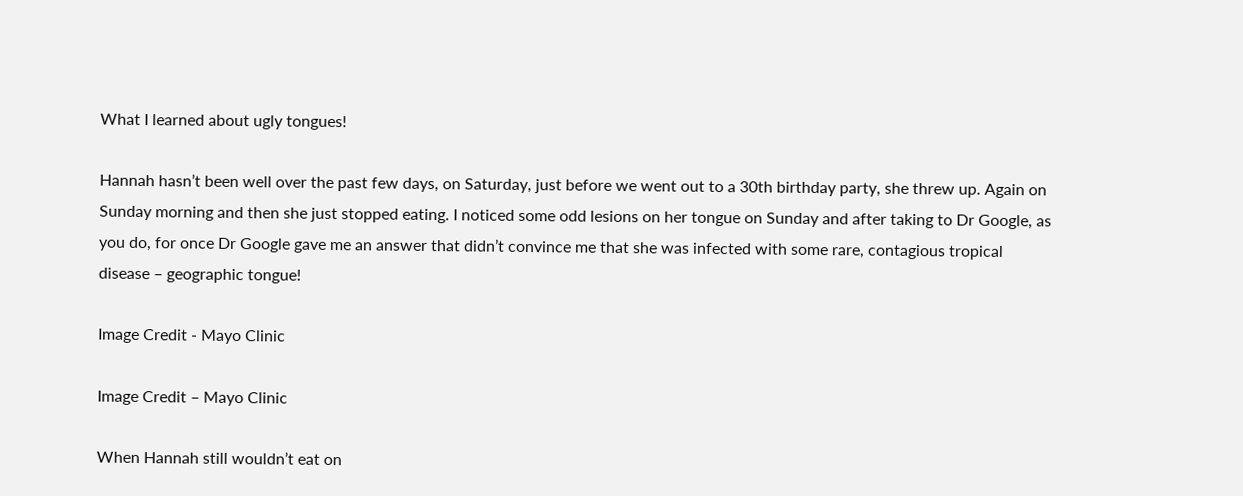What I learned about ugly tongues!

Hannah hasn’t been well over the past few days, on Saturday, just before we went out to a 30th birthday party, she threw up. Again on Sunday morning and then she just stopped eating. I noticed some odd lesions on her tongue on Sunday and after taking to Dr Google, as you do, for once Dr Google gave me an answer that didn’t convince me that she was infected with some rare, contagious tropical disease – geographic tongue!

Image Credit - Mayo Clinic

Image Credit – Mayo Clinic

When Hannah still wouldn’t eat on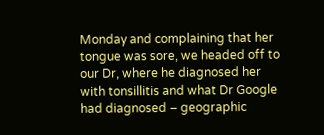Monday and complaining that her tongue was sore, we headed off to our Dr, where he diagnosed her with tonsillitis and what Dr Google had diagnosed – geographic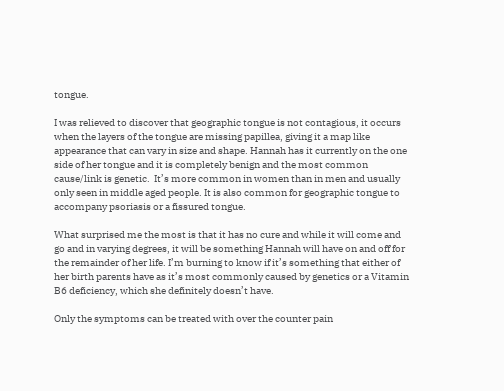tongue.

I was relieved to discover that geographic tongue is not contagious, it occurs when the layers of the tongue are missing papillea, giving it a map like appearance that can vary in size and shape. Hannah has it currently on the one side of her tongue and it is completely benign and the most common cause/link is genetic.  It’s more common in women than in men and usually only seen in middle aged people. It is also common for geographic tongue to accompany psoriasis or a fissured tongue.

What surprised me the most is that it has no cure and while it will come and go and in varying degrees, it will be something Hannah will have on and off for the remainder of her life. I’m burning to know if it’s something that either of her birth parents have as it’s most commonly caused by genetics or a Vitamin B6 deficiency, which she definitely doesn’t have.

Only the symptoms can be treated with over the counter pain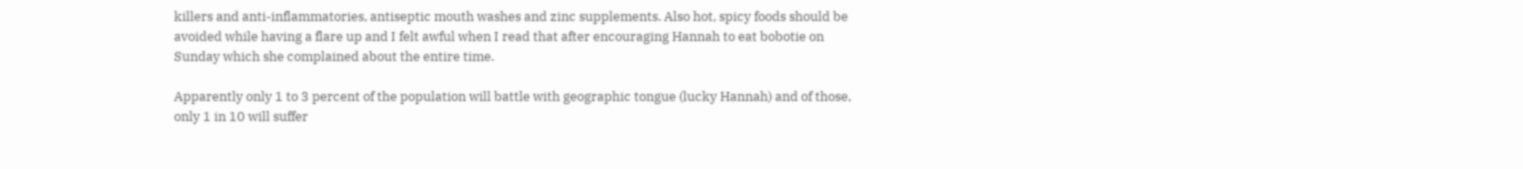killers and anti-inflammatories, antiseptic mouth washes and zinc supplements. Also hot, spicy foods should be avoided while having a flare up and I felt awful when I read that after encouraging Hannah to eat bobotie on Sunday which she complained about the entire time.

Apparently only 1 to 3 percent of the population will battle with geographic tongue (lucky Hannah) and of those, only 1 in 10 will suffer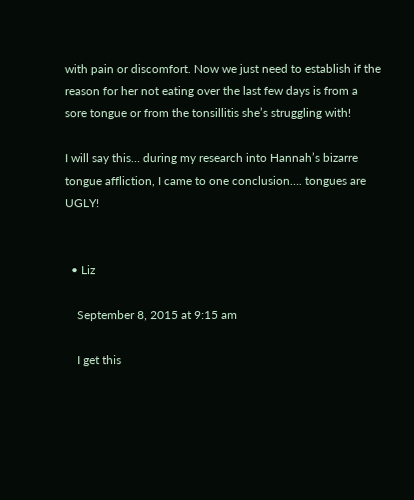with pain or discomfort. Now we just need to establish if the reason for her not eating over the last few days is from a sore tongue or from the tonsillitis she’s struggling with!

I will say this… during my research into Hannah’s bizarre tongue affliction, I came to one conclusion…. tongues are UGLY!


  • Liz

    September 8, 2015 at 9:15 am

    I get this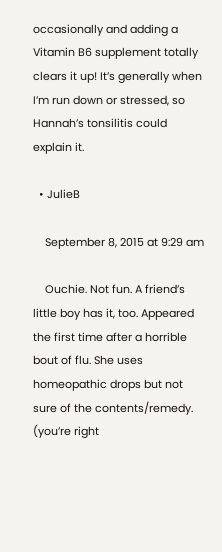occasionally and adding a Vitamin B6 supplement totally clears it up! It’s generally when I’m run down or stressed, so Hannah’s tonsilitis could explain it.

  • JulieB

    September 8, 2015 at 9:29 am

    Ouchie. Not fun. A friend’s little boy has it, too. Appeared the first time after a horrible bout of flu. She uses homeopathic drops but not sure of the contents/remedy. (you’re right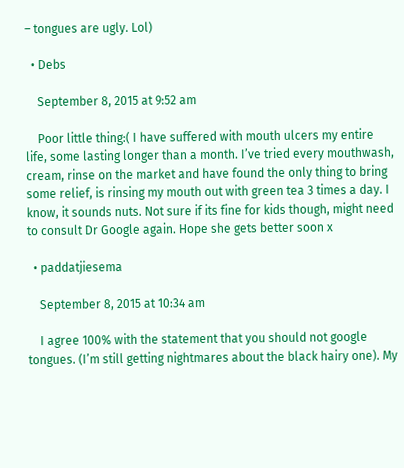– tongues are ugly. Lol)

  • Debs

    September 8, 2015 at 9:52 am

    Poor little thing:( I have suffered with mouth ulcers my entire life, some lasting longer than a month. I’ve tried every mouthwash, cream, rinse on the market and have found the only thing to bring some relief, is rinsing my mouth out with green tea 3 times a day. I know, it sounds nuts. Not sure if its fine for kids though, might need to consult Dr Google again. Hope she gets better soon x

  • paddatjiesema

    September 8, 2015 at 10:34 am

    I agree 100% with the statement that you should not google tongues. (I’m still getting nightmares about the black hairy one). My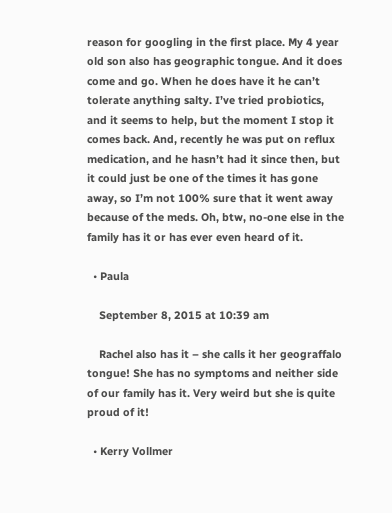reason for googling in the first place. My 4 year old son also has geographic tongue. And it does come and go. When he does have it he can’t tolerate anything salty. I’ve tried probiotics, and it seems to help, but the moment I stop it comes back. And, recently he was put on reflux medication, and he hasn’t had it since then, but it could just be one of the times it has gone away, so I’m not 100% sure that it went away because of the meds. Oh, btw, no-one else in the family has it or has ever even heard of it.

  • Paula

    September 8, 2015 at 10:39 am

    Rachel also has it – she calls it her geograffalo tongue! She has no symptoms and neither side of our family has it. Very weird but she is quite proud of it!

  • Kerry Vollmer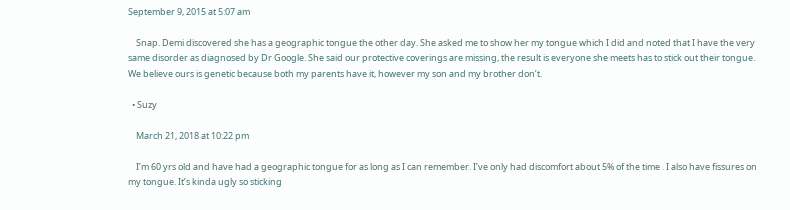September 9, 2015 at 5:07 am

    Snap. Demi discovered she has a geographic tongue the other day. She asked me to show her my tongue which I did and noted that I have the very same disorder as diagnosed by Dr Google. She said our protective coverings are missing, the result is everyone she meets has to stick out their tongue. We believe ours is genetic because both my parents have it, however my son and my brother don’t.

  • Suzy

    March 21, 2018 at 10:22 pm

    I’m 60 yrs old and have had a geographic tongue for as long as I can remember. I’ve only had discomfort about 5% of the time . I also have fissures on my tongue. It’s kinda ugly so sticking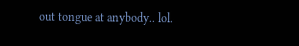out tongue at anybody.. lol.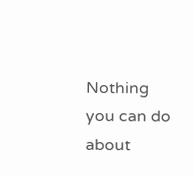Nothing you can do about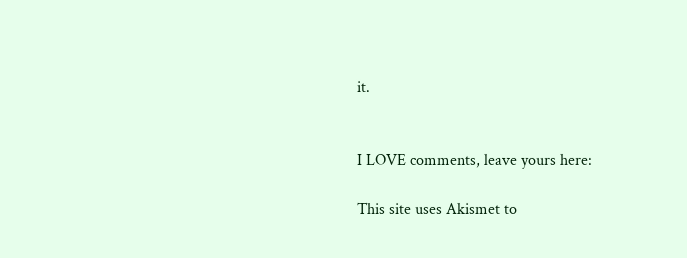it.


I LOVE comments, leave yours here:

This site uses Akismet to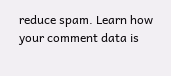reduce spam. Learn how your comment data is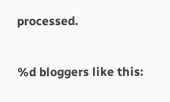processed.

%d bloggers like this: